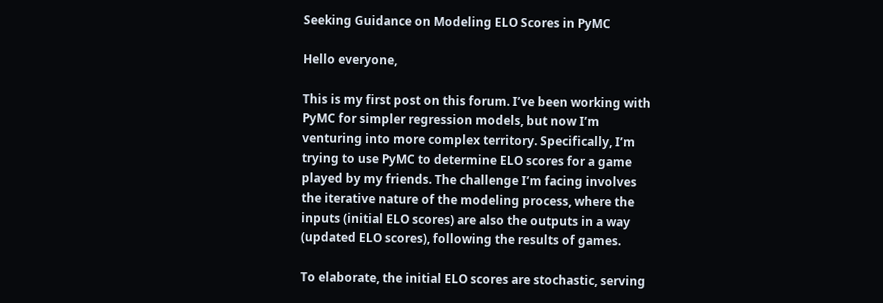Seeking Guidance on Modeling ELO Scores in PyMC

Hello everyone,

This is my first post on this forum. I’ve been working with PyMC for simpler regression models, but now I’m venturing into more complex territory. Specifically, I’m trying to use PyMC to determine ELO scores for a game played by my friends. The challenge I’m facing involves the iterative nature of the modeling process, where the inputs (initial ELO scores) are also the outputs in a way (updated ELO scores), following the results of games.

To elaborate, the initial ELO scores are stochastic, serving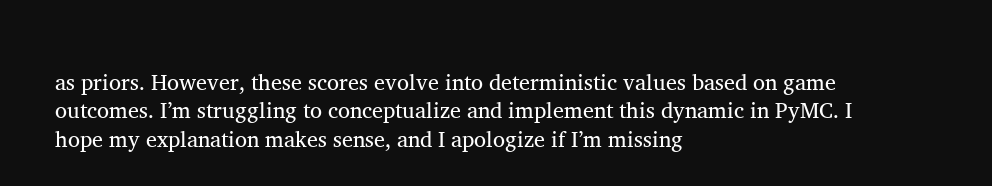as priors. However, these scores evolve into deterministic values based on game outcomes. I’m struggling to conceptualize and implement this dynamic in PyMC. I hope my explanation makes sense, and I apologize if I’m missing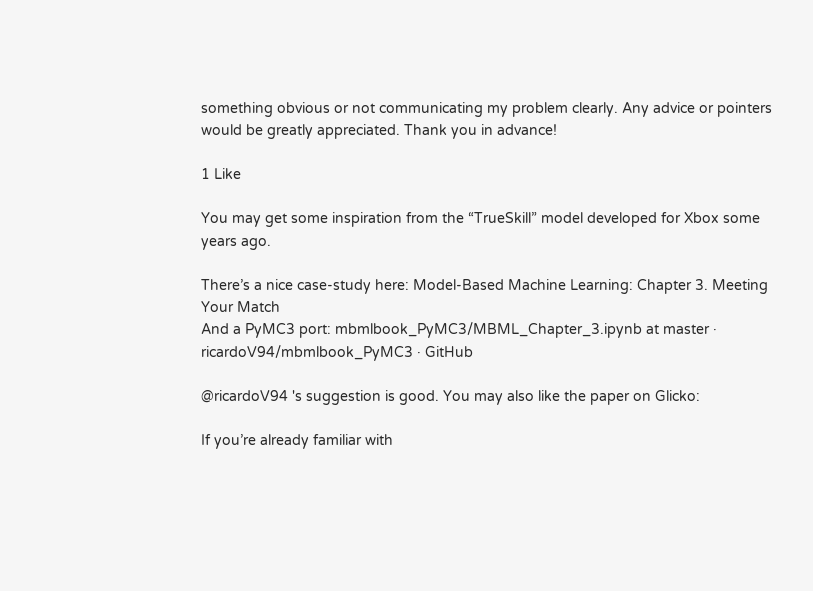something obvious or not communicating my problem clearly. Any advice or pointers would be greatly appreciated. Thank you in advance!

1 Like

You may get some inspiration from the “TrueSkill” model developed for Xbox some years ago.

There’s a nice case-study here: Model-Based Machine Learning: Chapter 3. Meeting Your Match
And a PyMC3 port: mbmlbook_PyMC3/MBML_Chapter_3.ipynb at master · ricardoV94/mbmlbook_PyMC3 · GitHub

@ricardoV94 's suggestion is good. You may also like the paper on Glicko:

If you’re already familiar with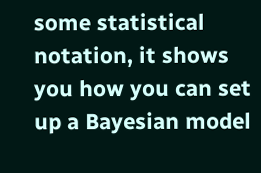some statistical notation, it shows you how you can set up a Bayesian model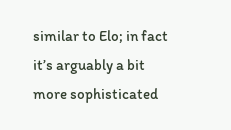similar to Elo; in fact it’s arguably a bit more sophisticated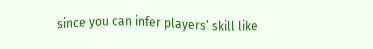since you can infer players’ skill like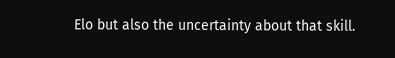Elo but also the uncertainty about that skill.